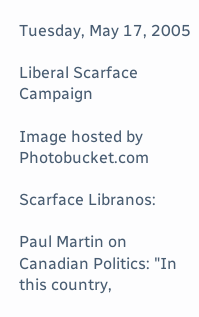Tuesday, May 17, 2005

Liberal Scarface Campaign

Image hosted by Photobucket.com

Scarface Libranos:

Paul Martin on Canadian Politics: "In this country,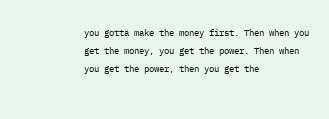you gotta make the money first. Then when you get the money, you get the power. Then when you get the power, then you get the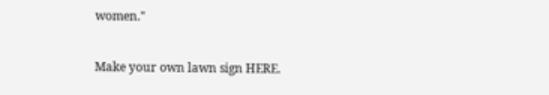women."

Make your own lawn sign HERE.